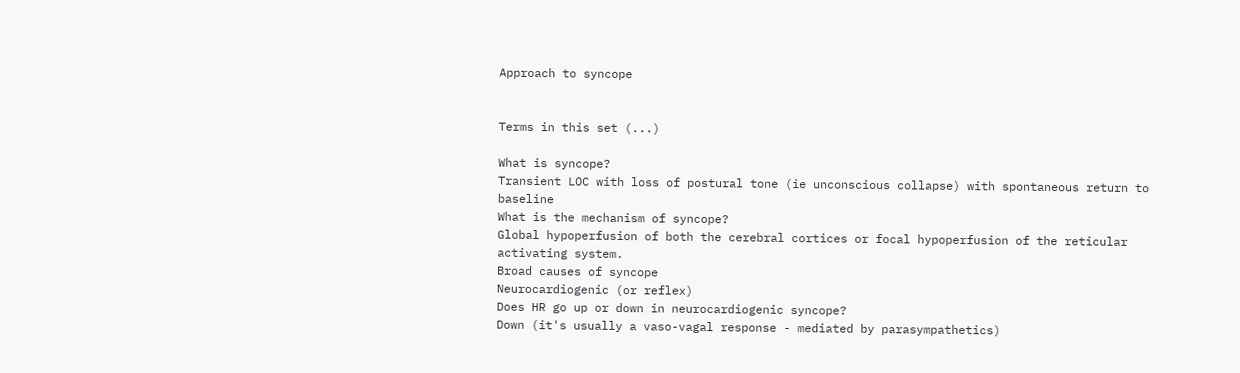Approach to syncope


Terms in this set (...)

What is syncope?
Transient LOC with loss of postural tone (ie unconscious collapse) with spontaneous return to baseline
What is the mechanism of syncope?
Global hypoperfusion of both the cerebral cortices or focal hypoperfusion of the reticular activating system.
Broad causes of syncope
Neurocardiogenic (or reflex)
Does HR go up or down in neurocardiogenic syncope?
Down (it's usually a vaso-vagal response - mediated by parasympathetics)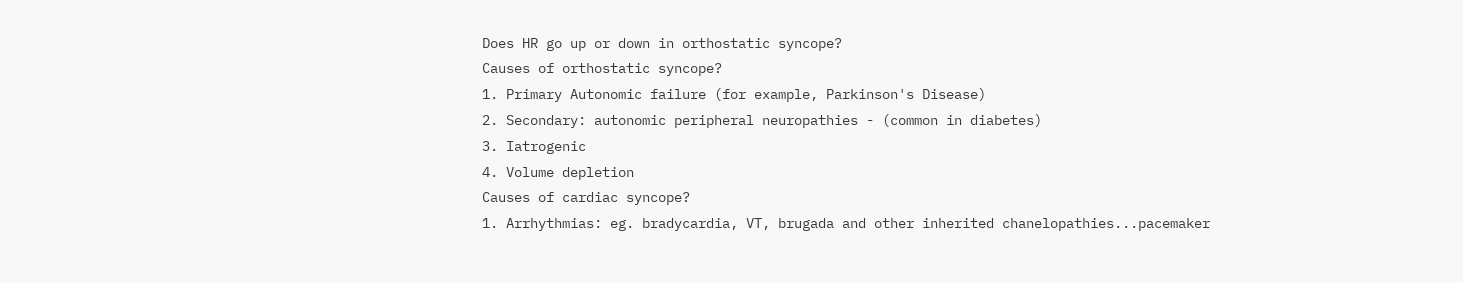Does HR go up or down in orthostatic syncope?
Causes of orthostatic syncope?
1. Primary Autonomic failure (for example, Parkinson's Disease)
2. Secondary: autonomic peripheral neuropathies - (common in diabetes)
3. Iatrogenic
4. Volume depletion
Causes of cardiac syncope?
1. Arrhythmias: eg. bradycardia, VT, brugada and other inherited chanelopathies...pacemaker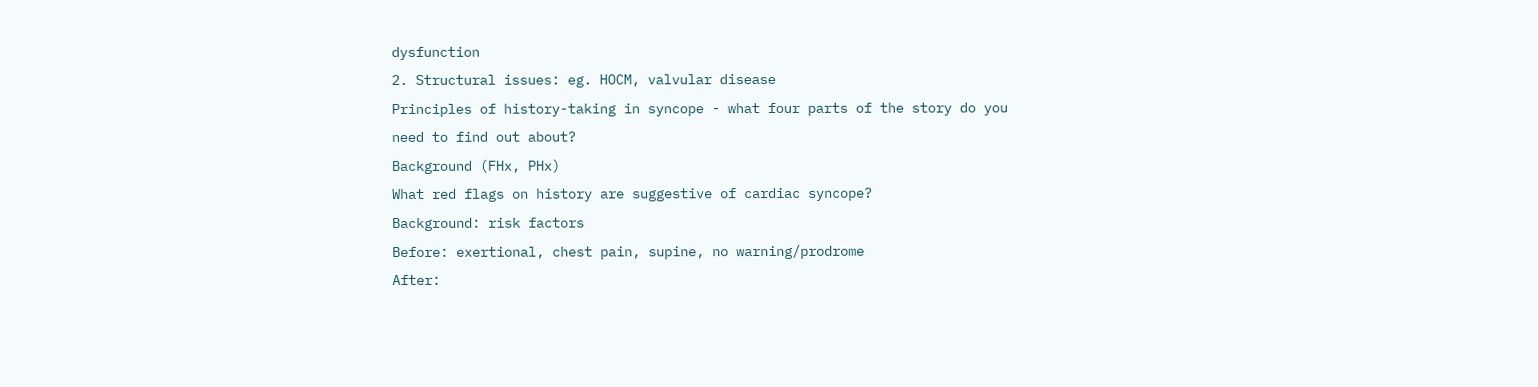dysfunction
2. Structural issues: eg. HOCM, valvular disease
Principles of history-taking in syncope - what four parts of the story do you need to find out about?
Background (FHx, PHx)
What red flags on history are suggestive of cardiac syncope?
Background: risk factors
Before: exertional, chest pain, supine, no warning/prodrome
After: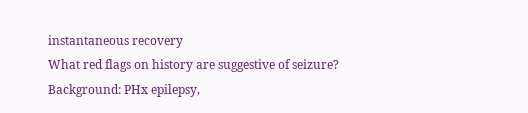instantaneous recovery
What red flags on history are suggestive of seizure?
Background: PHx epilepsy,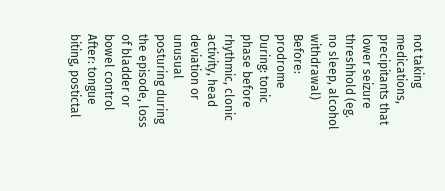not taking medications, precipitants that lower seizure threshhold (eg. no sleep, alcohol withdrawal)
Before: prodrome
During: tonic phase before rhythmic, clonic activity, head deviation or unusual posturing during the episode, loss of bladder or bowel control
After: tongue biting, postictal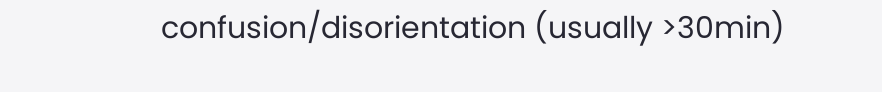confusion/disorientation (usually >30min)